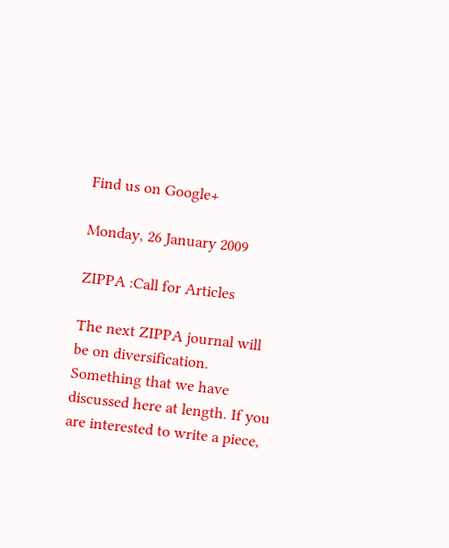Find us on Google+

Monday, 26 January 2009

ZIPPA :Call for Articles

The next ZIPPA journal will be on diversification. Something that we have discussed here at length. If you are interested to write a piece,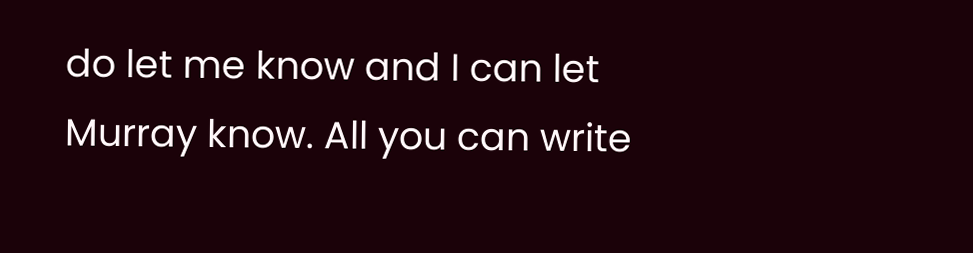do let me know and I can let Murray know. All you can write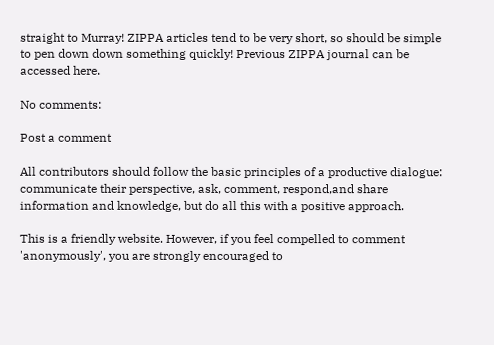straight to Murray! ZIPPA articles tend to be very short, so should be simple to pen down down something quickly! Previous ZIPPA journal can be accessed here.

No comments:

Post a comment

All contributors should follow the basic principles of a productive dialogue: communicate their perspective, ask, comment, respond,and share information and knowledge, but do all this with a positive approach.

This is a friendly website. However, if you feel compelled to comment 'anonymously', you are strongly encouraged to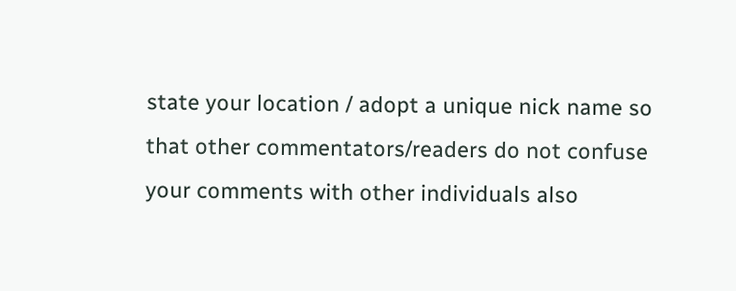state your location / adopt a unique nick name so that other commentators/readers do not confuse your comments with other individuals also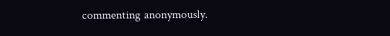commenting anonymously.